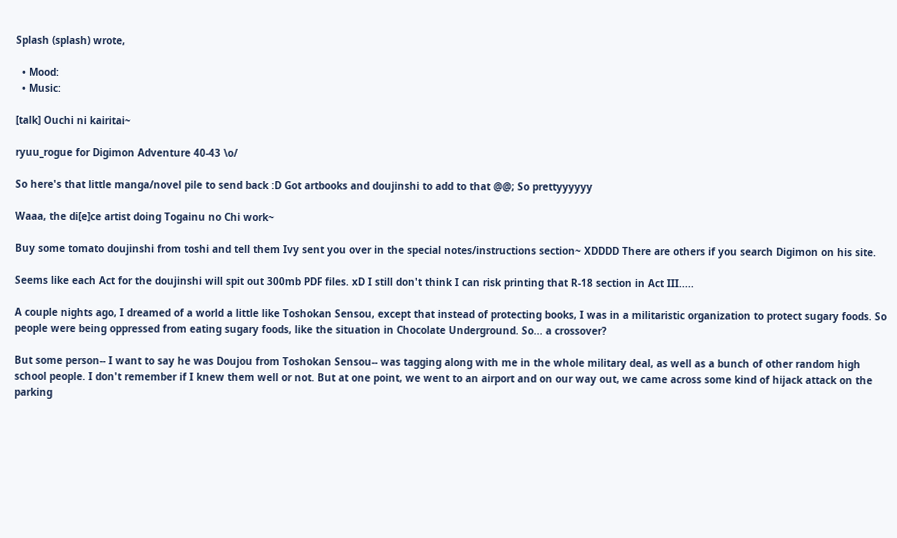Splash (splash) wrote,

  • Mood:
  • Music:

[talk] Ouchi ni kairitai~

ryuu_rogue for Digimon Adventure 40-43 \o/

So here's that little manga/novel pile to send back :D Got artbooks and doujinshi to add to that @@; So prettyyyyyy

Waaa, the di[e]ce artist doing Togainu no Chi work~

Buy some tomato doujinshi from toshi and tell them Ivy sent you over in the special notes/instructions section~ XDDDD There are others if you search Digimon on his site.

Seems like each Act for the doujinshi will spit out 300mb PDF files. xD I still don't think I can risk printing that R-18 section in Act III.....

A couple nights ago, I dreamed of a world a little like Toshokan Sensou, except that instead of protecting books, I was in a militaristic organization to protect sugary foods. So people were being oppressed from eating sugary foods, like the situation in Chocolate Underground. So... a crossover?

But some person-- I want to say he was Doujou from Toshokan Sensou-- was tagging along with me in the whole military deal, as well as a bunch of other random high school people. I don't remember if I knew them well or not. But at one point, we went to an airport and on our way out, we came across some kind of hijack attack on the parking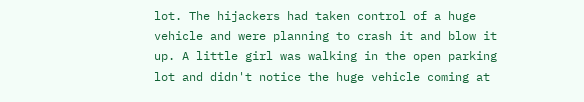lot. The hijackers had taken control of a huge vehicle and were planning to crash it and blow it up. A little girl was walking in the open parking lot and didn't notice the huge vehicle coming at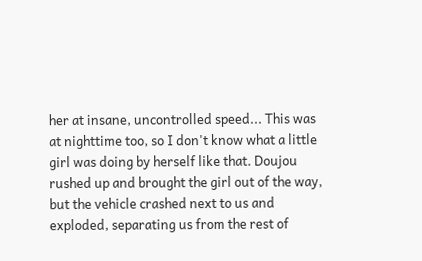her at insane, uncontrolled speed... This was at nighttime too, so I don't know what a little girl was doing by herself like that. Doujou rushed up and brought the girl out of the way, but the vehicle crashed next to us and exploded, separating us from the rest of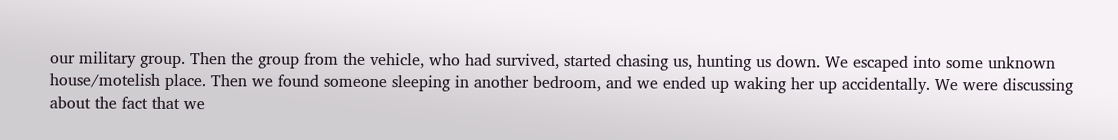our military group. Then the group from the vehicle, who had survived, started chasing us, hunting us down. We escaped into some unknown house/motelish place. Then we found someone sleeping in another bedroom, and we ended up waking her up accidentally. We were discussing about the fact that we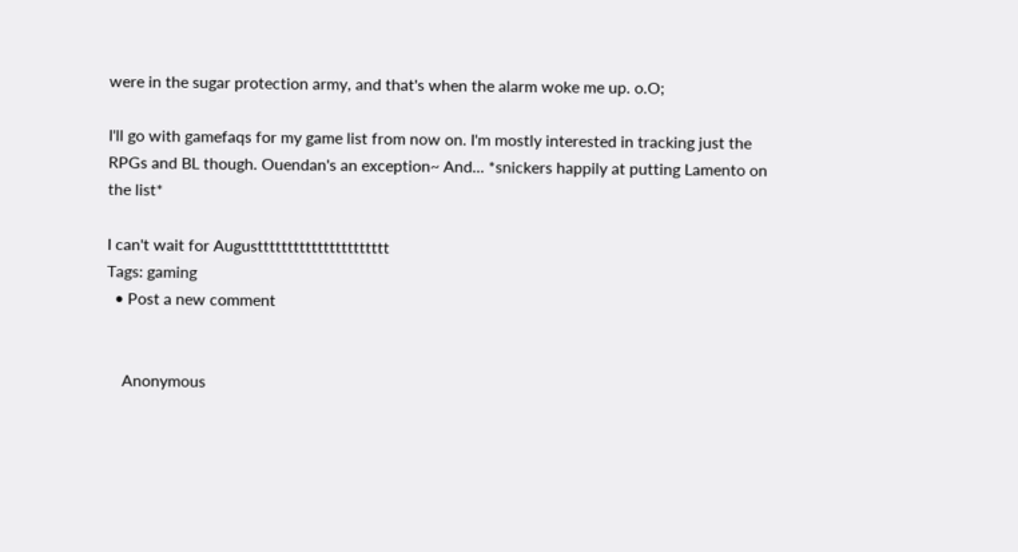were in the sugar protection army, and that's when the alarm woke me up. o.O;

I'll go with gamefaqs for my game list from now on. I'm mostly interested in tracking just the RPGs and BL though. Ouendan's an exception~ And... *snickers happily at putting Lamento on the list*

I can't wait for Augustttttttttttttttttttttt
Tags: gaming
  • Post a new comment


    Anonymous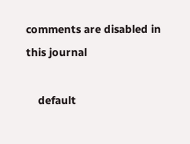comments are disabled in this journal

    default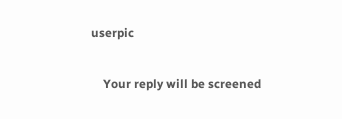userpic

    Your reply will be screened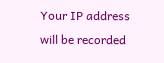Your IP address will be recorded